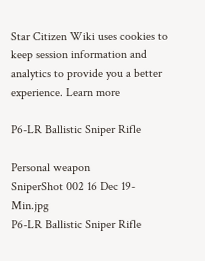Star Citizen Wiki uses cookies to keep session information and analytics to provide you a better experience. Learn more

P6-LR Ballistic Sniper Rifle

Personal weapon
SniperShot 002 16 Dec 19-Min.jpg
P6-LR Ballistic Sniper Rifle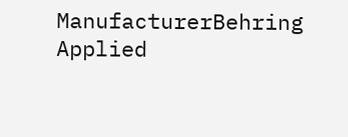ManufacturerBehring Applied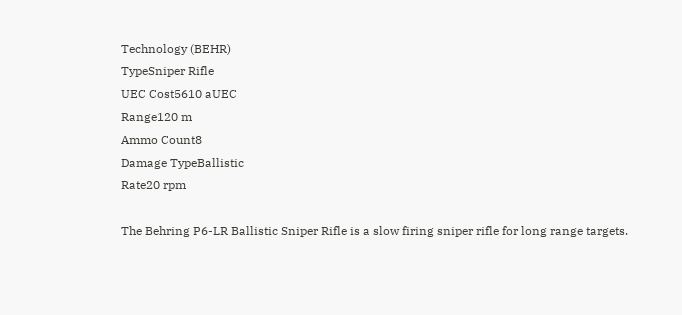Technology (BEHR)
TypeSniper Rifle
UEC Cost5610 aUEC
Range120 m
Ammo Count8
Damage TypeBallistic
Rate20 rpm

The Behring P6-LR Ballistic Sniper Rifle is a slow firing sniper rifle for long range targets.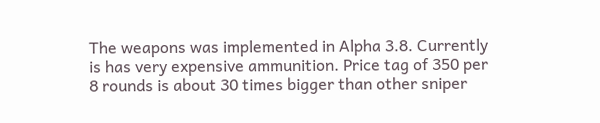The weapons was implemented in Alpha 3.8. Currently is has very expensive ammunition. Price tag of 350 per 8 rounds is about 30 times bigger than other sniper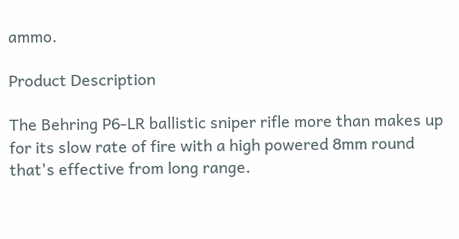ammo.

Product Description

The Behring P6-LR ballistic sniper rifle more than makes up for its slow rate of fire with a high powered 8mm round that's effective from long range.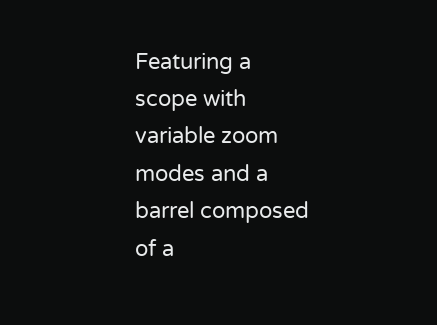Featuring a scope with variable zoom modes and a barrel composed of a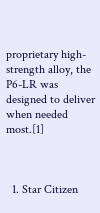proprietary high-strength alloy, the P6-LR was designed to deliver when needed most.[1]



  1. Star Citizen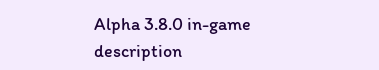Alpha 3.8.0 in-game description